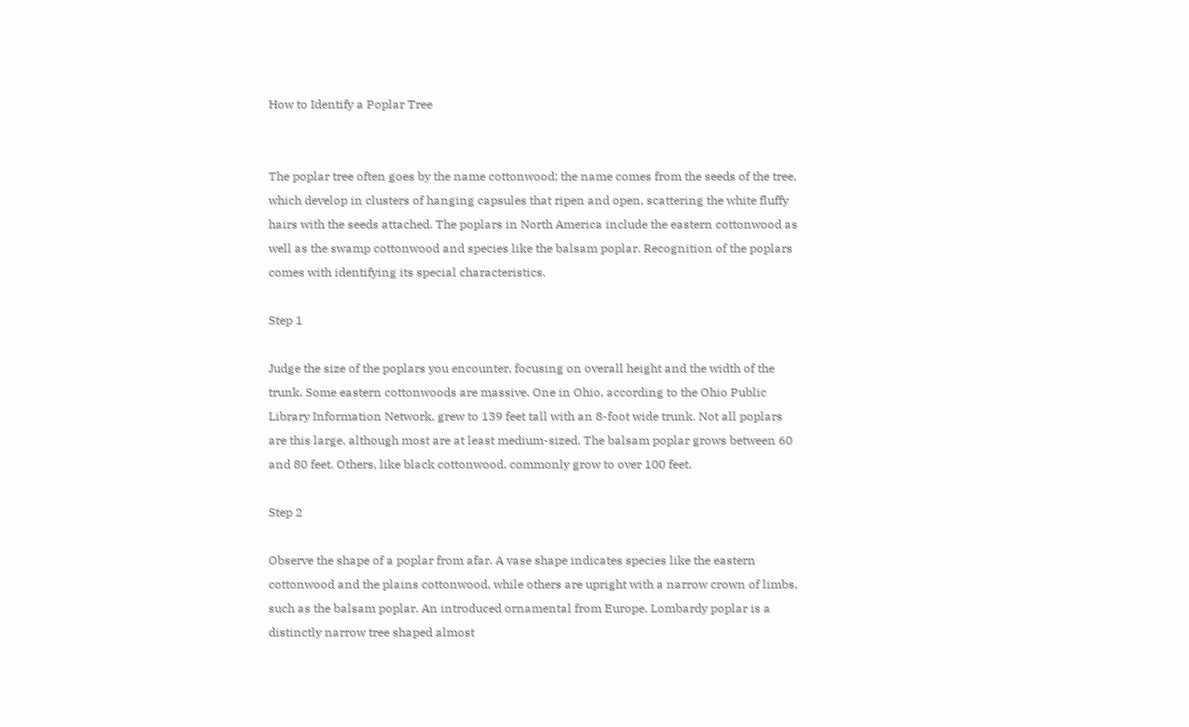How to Identify a Poplar Tree


The poplar tree often goes by the name cottonwood; the name comes from the seeds of the tree, which develop in clusters of hanging capsules that ripen and open, scattering the white fluffy hairs with the seeds attached. The poplars in North America include the eastern cottonwood as well as the swamp cottonwood and species like the balsam poplar. Recognition of the poplars comes with identifying its special characteristics.

Step 1

Judge the size of the poplars you encounter, focusing on overall height and the width of the trunk. Some eastern cottonwoods are massive. One in Ohio, according to the Ohio Public Library Information Network, grew to 139 feet tall with an 8-foot wide trunk. Not all poplars are this large, although most are at least medium-sized. The balsam poplar grows between 60 and 80 feet. Others, like black cottonwood, commonly grow to over 100 feet.

Step 2

Observe the shape of a poplar from afar. A vase shape indicates species like the eastern cottonwood and the plains cottonwood, while others are upright with a narrow crown of limbs, such as the balsam poplar. An introduced ornamental from Europe, Lombardy poplar is a distinctly narrow tree shaped almost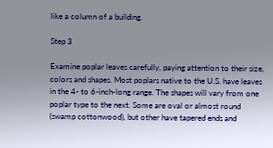like a column of a building.

Step 3

Examine poplar leaves carefully, paying attention to their size, colors and shapes. Most poplars native to the U.S. have leaves in the 4- to 6-inch-long range. The shapes will vary from one poplar type to the next. Some are oval or almost round (swamp cottonwood), but other have tapered ends and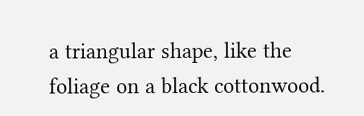a triangular shape, like the foliage on a black cottonwood.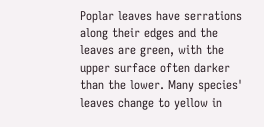Poplar leaves have serrations along their edges and the leaves are green, with the upper surface often darker than the lower. Many species' leaves change to yellow in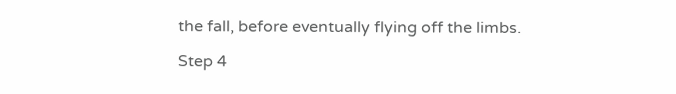the fall, before eventually flying off the limbs.

Step 4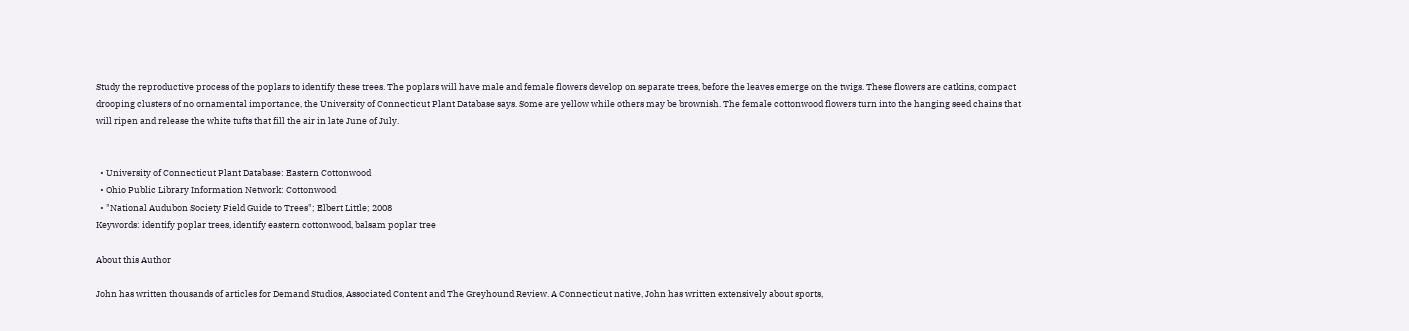Study the reproductive process of the poplars to identify these trees. The poplars will have male and female flowers develop on separate trees, before the leaves emerge on the twigs. These flowers are catkins, compact drooping clusters of no ornamental importance, the University of Connecticut Plant Database says. Some are yellow while others may be brownish. The female cottonwood flowers turn into the hanging seed chains that will ripen and release the white tufts that fill the air in late June of July.


  • University of Connecticut Plant Database: Eastern Cottonwood
  • Ohio Public Library Information Network: Cottonwood
  • "National Audubon Society Field Guide to Trees"; Elbert Little; 2008
Keywords: identify poplar trees, identify eastern cottonwood, balsam poplar tree

About this Author

John has written thousands of articles for Demand Studios, Associated Content and The Greyhound Review. A Connecticut native, John has written extensively about sports,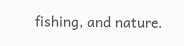fishing, and nature.